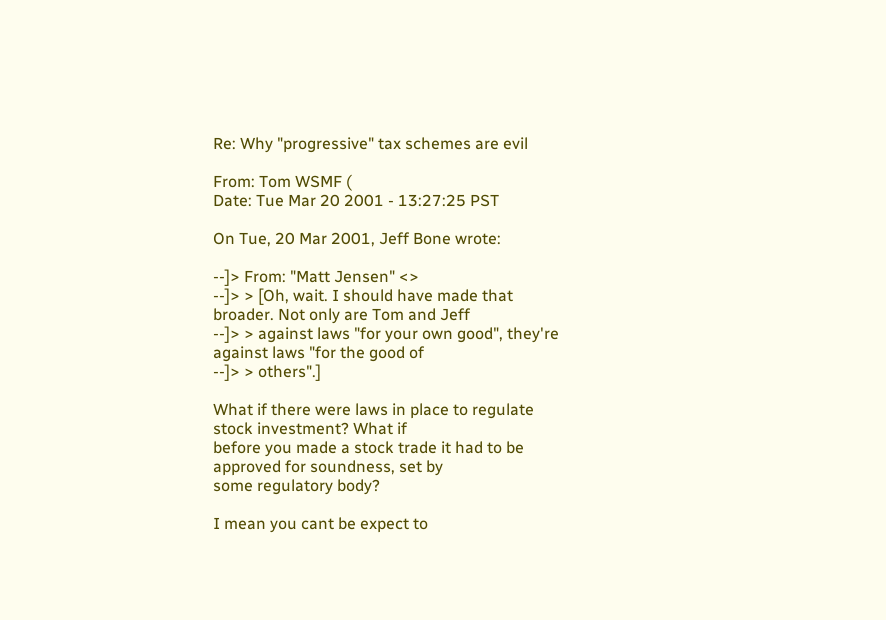Re: Why "progressive" tax schemes are evil

From: Tom WSMF (
Date: Tue Mar 20 2001 - 13:27:25 PST

On Tue, 20 Mar 2001, Jeff Bone wrote:

--]> From: "Matt Jensen" <>
--]> > [Oh, wait. I should have made that broader. Not only are Tom and Jeff
--]> > against laws "for your own good", they're against laws "for the good of
--]> > others".]

What if there were laws in place to regulate stock investment? What if
before you made a stock trade it had to be approved for soundness, set by
some regulatory body?

I mean you cant be expect to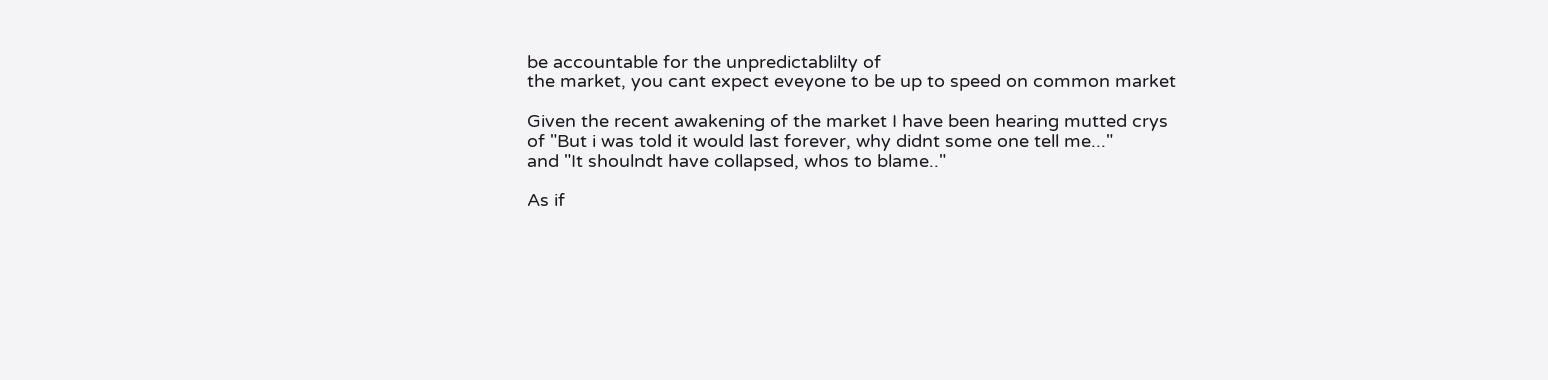be accountable for the unpredictablilty of
the market, you cant expect eveyone to be up to speed on common market

Given the recent awakening of the market I have been hearing mutted crys
of "But i was told it would last forever, why didnt some one tell me..."
and "It shoulndt have collapsed, whos to blame.."

As if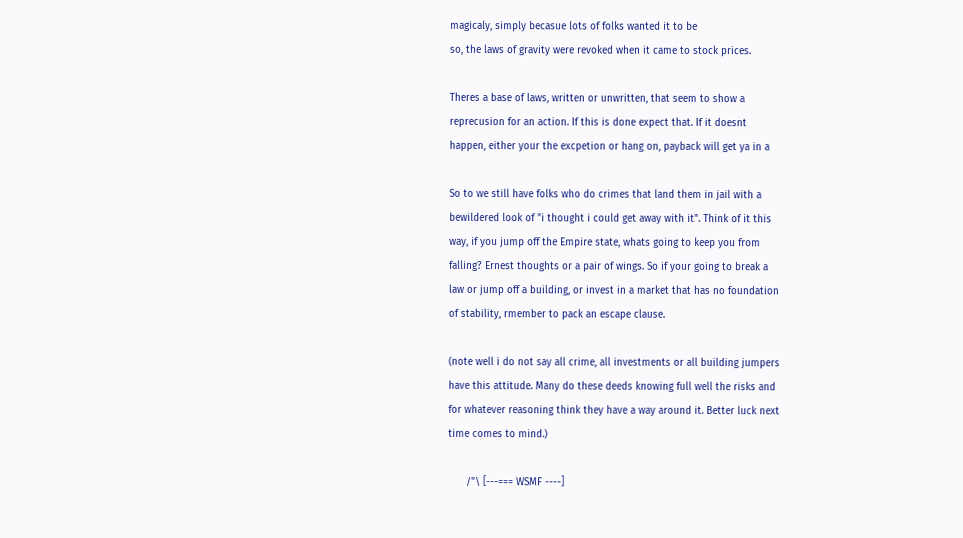magicaly, simply becasue lots of folks wanted it to be
so, the laws of gravity were revoked when it came to stock prices.

Theres a base of laws, written or unwritten, that seem to show a
reprecusion for an action. If this is done expect that. If it doesnt
happen, either your the excpetion or hang on, payback will get ya in a

So to we still have folks who do crimes that land them in jail with a
bewildered look of "i thought i could get away with it". Think of it this
way, if you jump off the Empire state, whats going to keep you from
falling? Ernest thoughts or a pair of wings. So if your going to break a
law or jump off a building, or invest in a market that has no foundation
of stability, rmember to pack an escape clause.

(note well i do not say all crime, all investments or all building jumpers
have this attitude. Many do these deeds knowing full well the risks and
for whatever reasoning think they have a way around it. Better luck next
time comes to mind.)

      /"\ [---=== WSMF ----]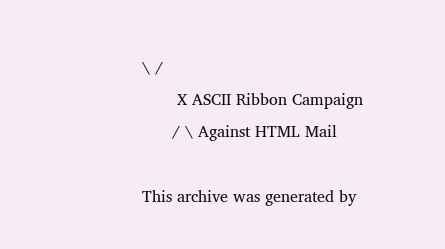\ /
       X ASCII Ribbon Campaign
      / \ Against HTML Mail

This archive was generated by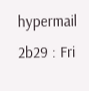hypermail 2b29 : Fri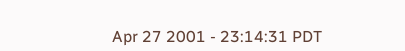Apr 27 2001 - 23:14:31 PDT